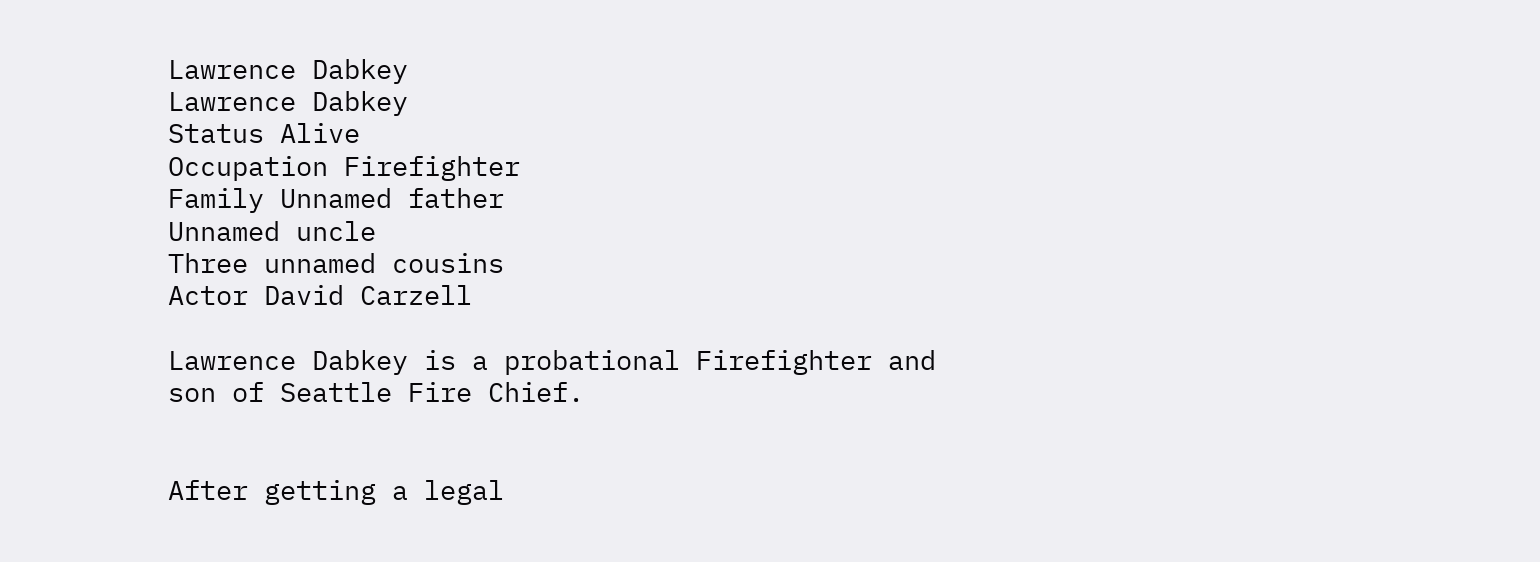Lawrence Dabkey
Lawrence Dabkey
Status Alive
Occupation Firefighter
Family Unnamed father
Unnamed uncle
Three unnamed cousins
Actor David Carzell

Lawrence Dabkey is a probational Firefighter and son of Seattle Fire Chief.


After getting a legal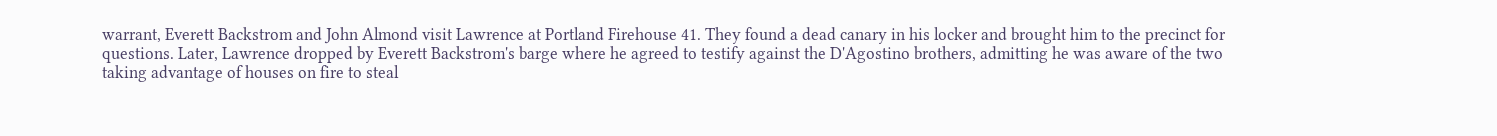warrant, Everett Backstrom and John Almond visit Lawrence at Portland Firehouse 41. They found a dead canary in his locker and brought him to the precinct for questions. Later, Lawrence dropped by Everett Backstrom's barge where he agreed to testify against the D'Agostino brothers, admitting he was aware of the two taking advantage of houses on fire to steal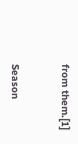from them.[1]


Season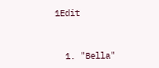1Edit


  1. "Bella"